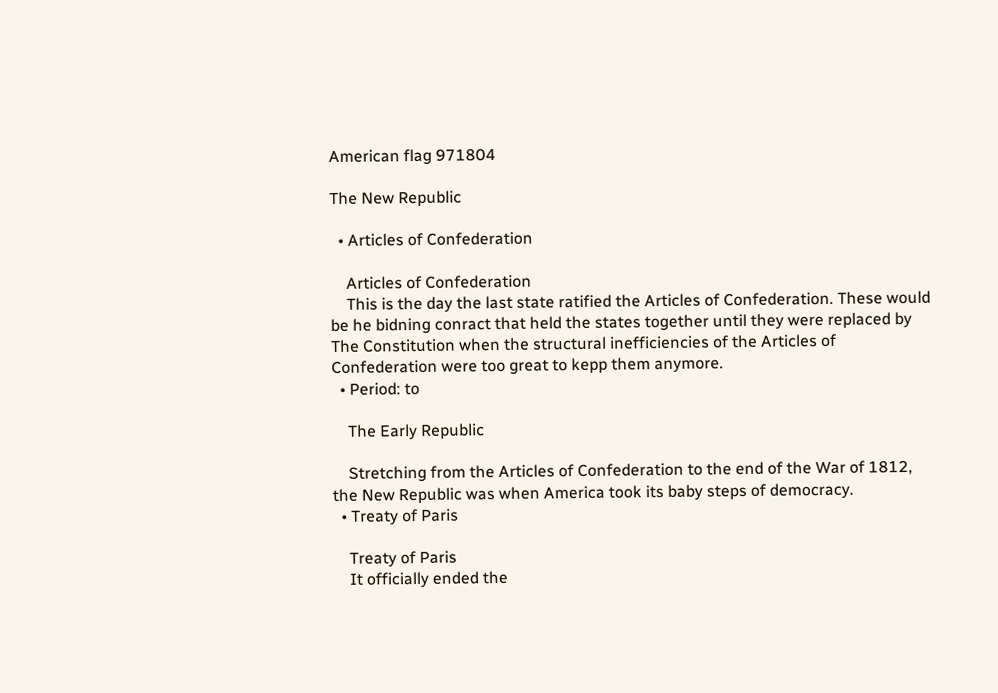American flag 971804

The New Republic

  • Articles of Confederation

    Articles of Confederation
    This is the day the last state ratified the Articles of Confederation. These would be he bidning conract that held the states together until they were replaced by The Constitution when the structural inefficiencies of the Articles of Confederation were too great to kepp them anymore.
  • Period: to

    The Early Republic

    Stretching from the Articles of Confederation to the end of the War of 1812, the New Republic was when America took its baby steps of democracy.
  • Treaty of Paris

    Treaty of Paris
    It officially ended the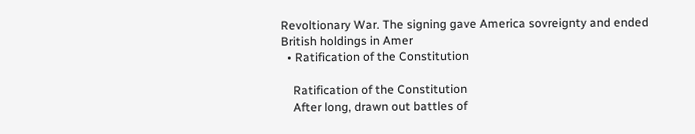Revoltionary War. The signing gave America sovreignty and ended British holdings in Amer
  • Ratification of the Constitution

    Ratification of the Constitution
    After long, drawn out battles of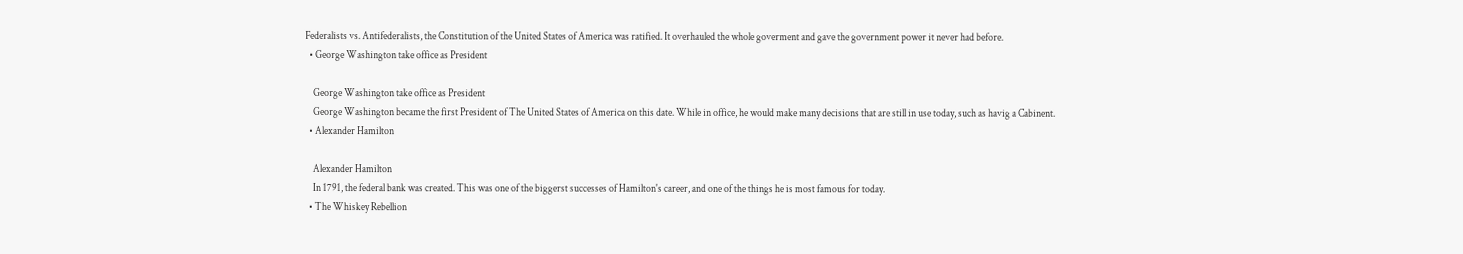Federalists vs. Antifederalists, the Constitution of the United States of America was ratified. It overhauled the whole goverment and gave the government power it never had before.
  • George Washington take office as President

    George Washington take office as President
    George Washington became the first President of The United States of America on this date. While in office, he would make many decisions that are still in use today, such as havig a Cabinent.
  • Alexander Hamilton

    Alexander Hamilton
    In 1791, the federal bank was created. This was one of the biggerst successes of Hamilton's career, and one of the things he is most famous for today.
  • The Whiskey Rebellion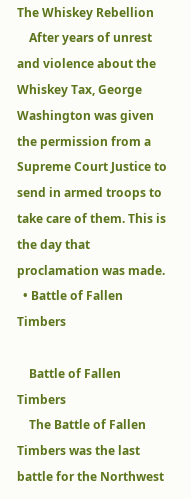The Whiskey Rebellion
    After years of unrest and violence about the Whiskey Tax, George Washington was given the permission from a Supreme Court Justice to send in armed troops to take care of them. This is the day that proclamation was made.
  • Battle of Fallen Timbers

    Battle of Fallen Timbers
    The Battle of Fallen Timbers was the last battle for the Northwest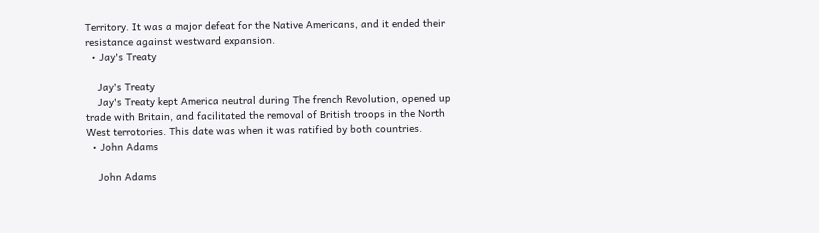Territory. It was a major defeat for the Native Americans, and it ended their resistance against westward expansion.
  • Jay's Treaty

    Jay's Treaty
    Jay's Treaty kept America neutral during The french Revolution, opened up trade with Britain, and facilitated the removal of British troops in the North West terrotories. This date was when it was ratified by both countries.
  • John Adams

    John Adams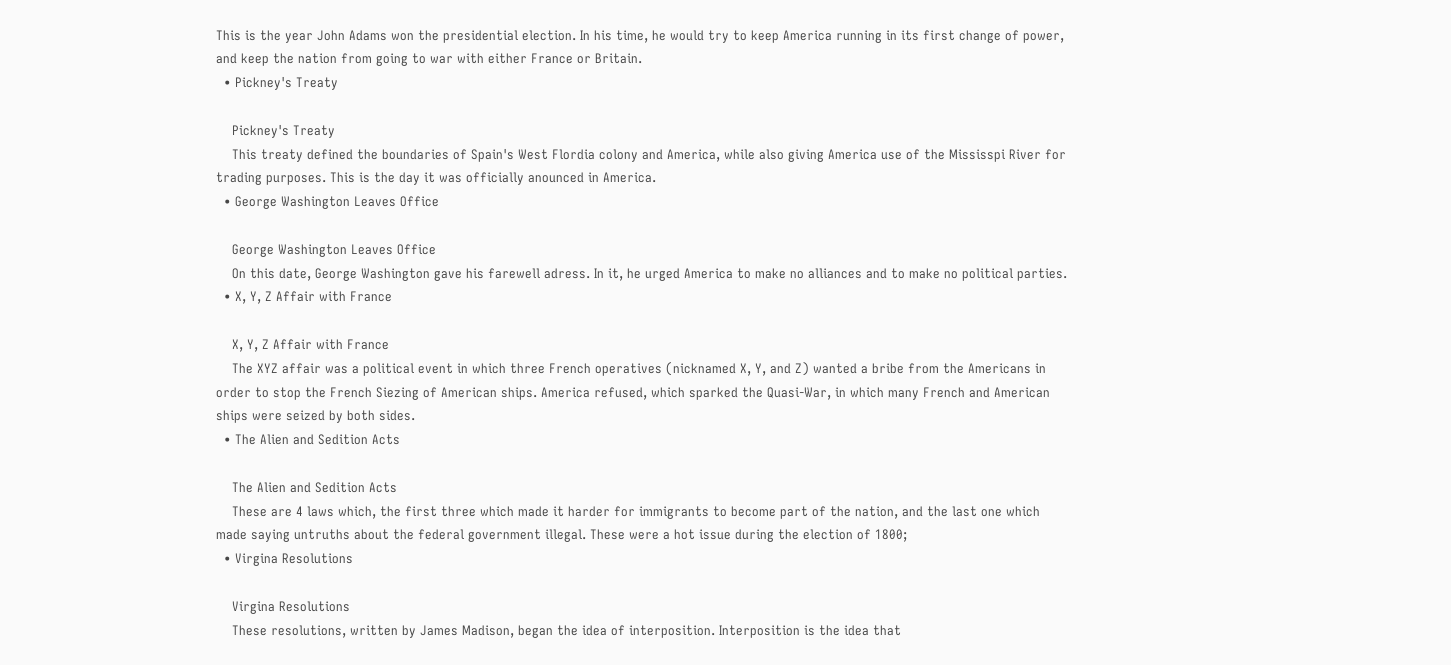This is the year John Adams won the presidential election. In his time, he would try to keep America running in its first change of power, and keep the nation from going to war with either France or Britain.
  • Pickney's Treaty

    Pickney's Treaty
    This treaty defined the boundaries of Spain's West Flordia colony and America, while also giving America use of the Mississpi River for trading purposes. This is the day it was officially anounced in America.
  • George Washington Leaves Office

    George Washington Leaves Office
    On this date, George Washington gave his farewell adress. In it, he urged America to make no alliances and to make no political parties.
  • X, Y, Z Affair with France

    X, Y, Z Affair with France
    The XYZ affair was a political event in which three French operatives (nicknamed X, Y, and Z) wanted a bribe from the Americans in order to stop the French Siezing of American ships. America refused, which sparked the Quasi-War, in which many French and American ships were seized by both sides.
  • The Alien and Sedition Acts

    The Alien and Sedition Acts
    These are 4 laws which, the first three which made it harder for immigrants to become part of the nation, and the last one which made saying untruths about the federal government illegal. These were a hot issue during the election of 1800;
  • Virgina Resolutions

    Virgina Resolutions
    These resolutions, written by James Madison, began the idea of interposition. Interposition is the idea that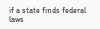if a state finds federal laws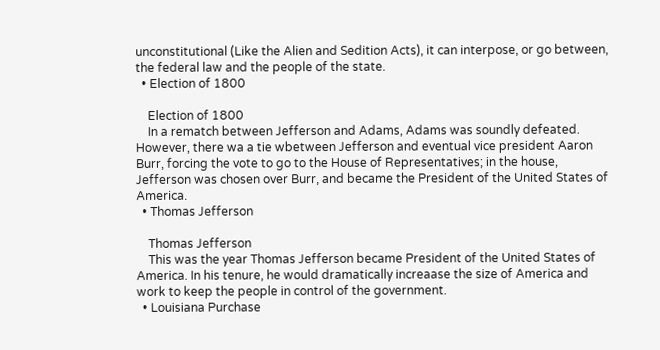unconstitutional (Like the Alien and Sedition Acts), it can interpose, or go between, the federal law and the people of the state.
  • Election of 1800

    Election of 1800
    In a rematch between Jefferson and Adams, Adams was soundly defeated. However, there wa a tie wbetween Jefferson and eventual vice president Aaron Burr, forcing the vote to go to the House of Representatives; in the house, Jefferson was chosen over Burr, and became the President of the United States of America.
  • Thomas Jefferson

    Thomas Jefferson
    This was the year Thomas Jefferson became President of the United States of America. In his tenure, he would dramatically increaase the size of America and work to keep the people in control of the government.
  • Louisiana Purchase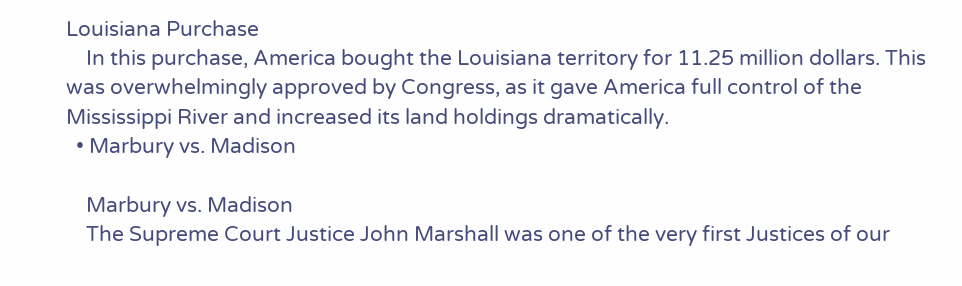Louisiana Purchase
    In this purchase, America bought the Louisiana territory for 11.25 million dollars. This was overwhelmingly approved by Congress, as it gave America full control of the Mississippi River and increased its land holdings dramatically.
  • Marbury vs. Madison

    Marbury vs. Madison
    The Supreme Court Justice John Marshall was one of the very first Justices of our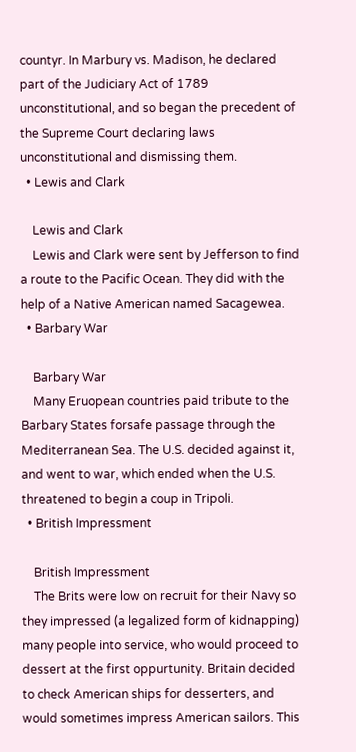countyr. In Marbury vs. Madison, he declared part of the Judiciary Act of 1789 unconstitutional, and so began the precedent of the Supreme Court declaring laws unconstitutional and dismissing them.
  • Lewis and Clark

    Lewis and Clark
    Lewis and Clark were sent by Jefferson to find a route to the Pacific Ocean. They did with the help of a Native American named Sacagewea.
  • Barbary War

    Barbary War
    Many Eruopean countries paid tribute to the Barbary States forsafe passage through the Mediterranean Sea. The U.S. decided against it, and went to war, which ended when the U.S. threatened to begin a coup in Tripoli.
  • British Impressment

    British Impressment
    The Brits were low on recruit for their Navy so they impressed (a legalized form of kidnapping) many people into service, who would proceed to dessert at the first oppurtunity. Britain decided to check American ships for desserters, and would sometimes impress American sailors. This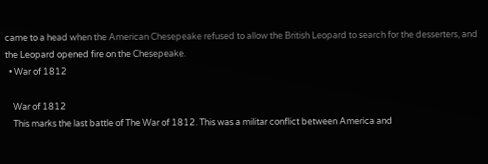came to a head when the American Chesepeake refused to allow the British Leopard to search for the desserters, and the Leopard opened fire on the Chesepeake.
  • War of 1812

    War of 1812
    This marks the last battle of The War of 1812. This was a militar conflict between America and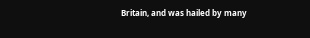Britain, and was hailed by many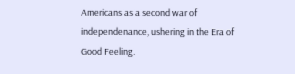Americans as a second war of independenance, ushering in the Era of Good Feeling.